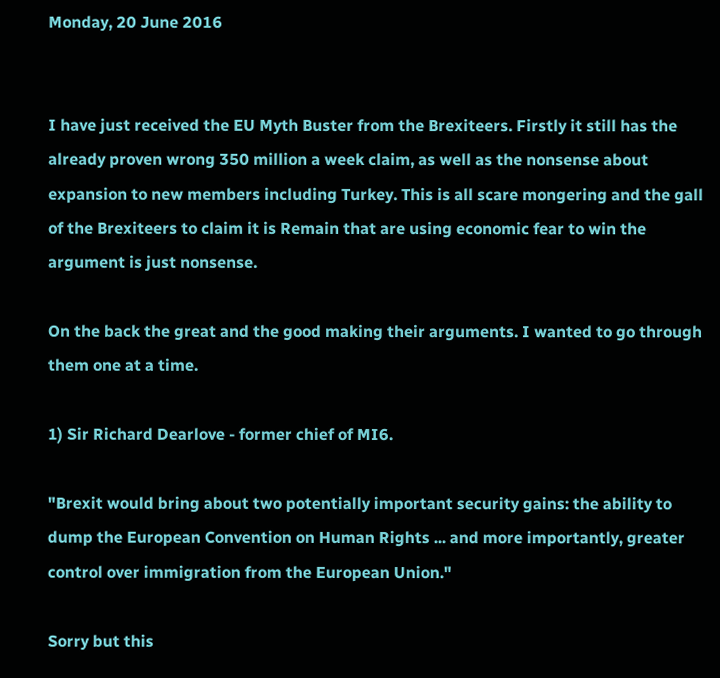Monday, 20 June 2016


I have just received the EU Myth Buster from the Brexiteers. Firstly it still has the already proven wrong 350 million a week claim, as well as the nonsense about expansion to new members including Turkey. This is all scare mongering and the gall of the Brexiteers to claim it is Remain that are using economic fear to win the argument is just nonsense.

On the back the great and the good making their arguments. I wanted to go through them one at a time.

1) Sir Richard Dearlove - former chief of MI6.

"Brexit would bring about two potentially important security gains: the ability to dump the European Convention on Human Rights ... and more importantly, greater control over immigration from the European Union."

Sorry but this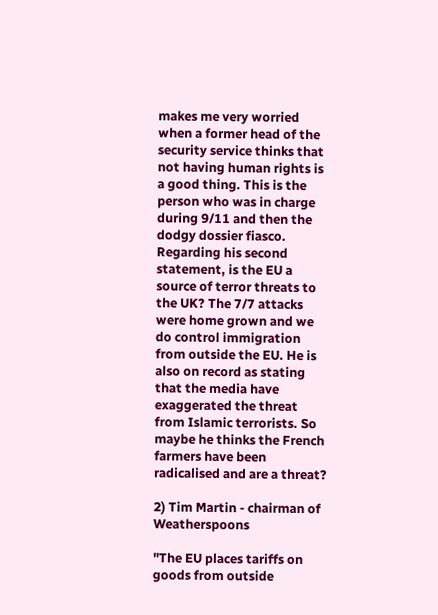makes me very worried when a former head of the security service thinks that not having human rights is a good thing. This is the person who was in charge during 9/11 and then the dodgy dossier fiasco. Regarding his second statement, is the EU a source of terror threats to the UK? The 7/7 attacks were home grown and we do control immigration from outside the EU. He is also on record as stating that the media have exaggerated the threat from Islamic terrorists. So maybe he thinks the French farmers have been radicalised and are a threat?

2) Tim Martin - chairman of Weatherspoons

"The EU places tariffs on goods from outside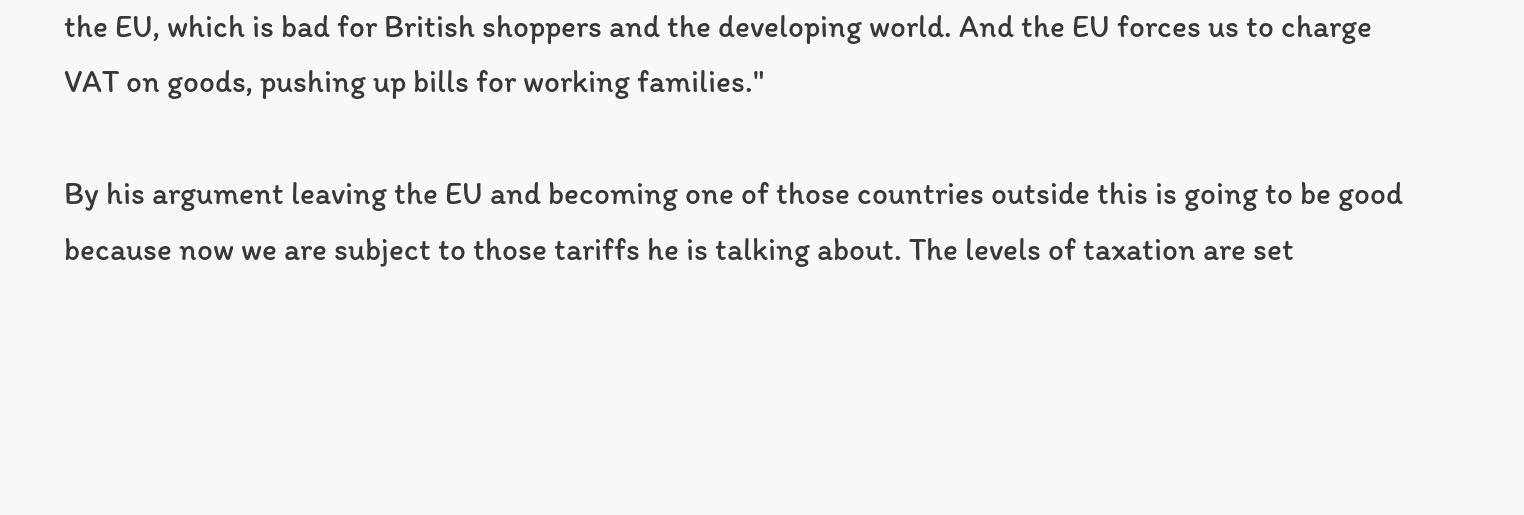the EU, which is bad for British shoppers and the developing world. And the EU forces us to charge VAT on goods, pushing up bills for working families."

By his argument leaving the EU and becoming one of those countries outside this is going to be good because now we are subject to those tariffs he is talking about. The levels of taxation are set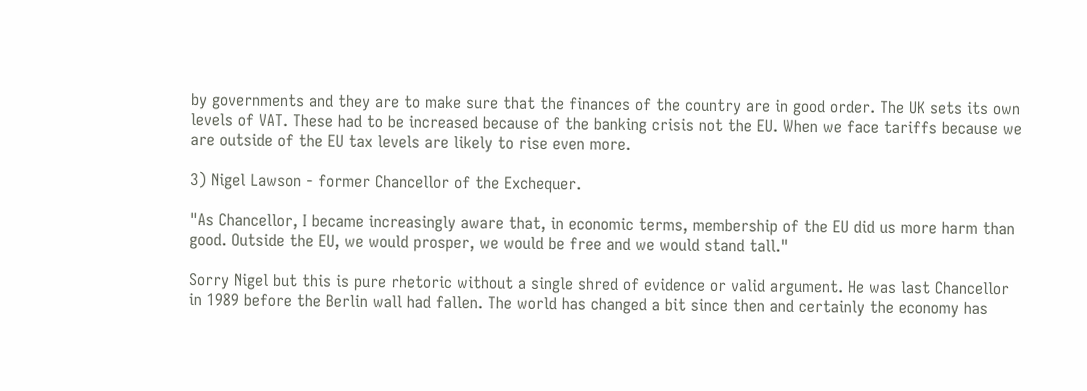by governments and they are to make sure that the finances of the country are in good order. The UK sets its own levels of VAT. These had to be increased because of the banking crisis not the EU. When we face tariffs because we are outside of the EU tax levels are likely to rise even more.

3) Nigel Lawson - former Chancellor of the Exchequer.

"As Chancellor, I became increasingly aware that, in economic terms, membership of the EU did us more harm than good. Outside the EU, we would prosper, we would be free and we would stand tall."

Sorry Nigel but this is pure rhetoric without a single shred of evidence or valid argument. He was last Chancellor in 1989 before the Berlin wall had fallen. The world has changed a bit since then and certainly the economy has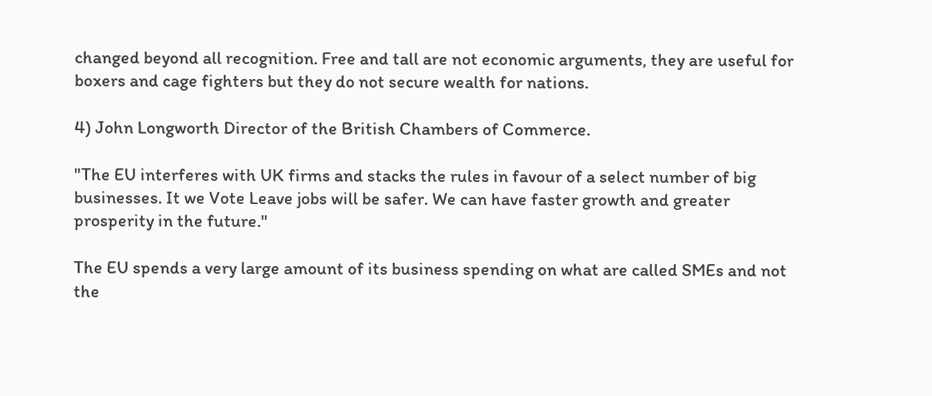changed beyond all recognition. Free and tall are not economic arguments, they are useful for boxers and cage fighters but they do not secure wealth for nations.

4) John Longworth Director of the British Chambers of Commerce.

"The EU interferes with UK firms and stacks the rules in favour of a select number of big businesses. It we Vote Leave jobs will be safer. We can have faster growth and greater prosperity in the future."

The EU spends a very large amount of its business spending on what are called SMEs and not the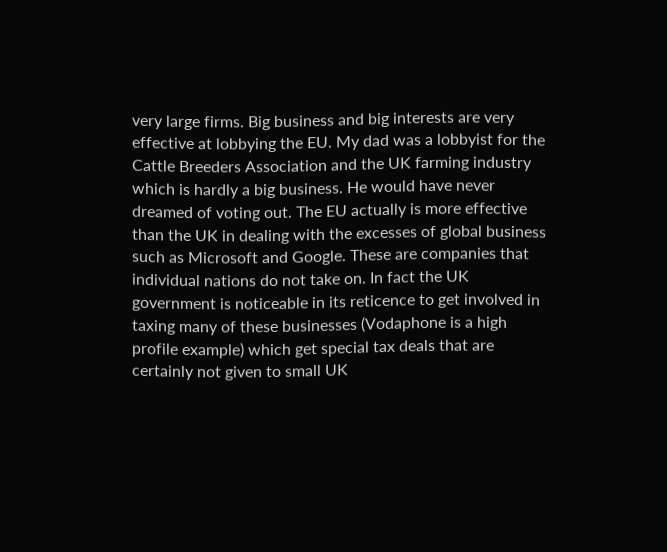very large firms. Big business and big interests are very effective at lobbying the EU. My dad was a lobbyist for the Cattle Breeders Association and the UK farming industry which is hardly a big business. He would have never dreamed of voting out. The EU actually is more effective than the UK in dealing with the excesses of global business such as Microsoft and Google. These are companies that individual nations do not take on. In fact the UK government is noticeable in its reticence to get involved in taxing many of these businesses (Vodaphone is a high profile example) which get special tax deals that are certainly not given to small UK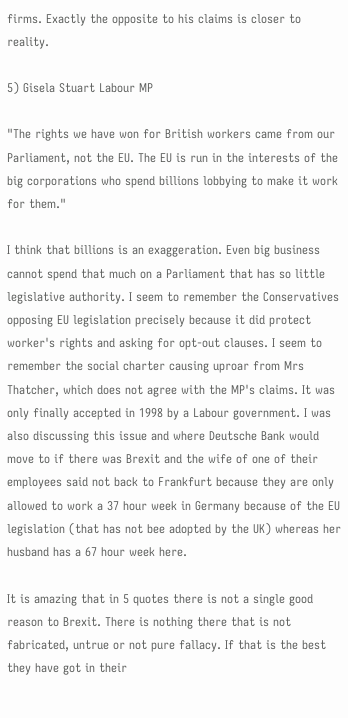firms. Exactly the opposite to his claims is closer to reality.

5) Gisela Stuart Labour MP

"The rights we have won for British workers came from our Parliament, not the EU. The EU is run in the interests of the big corporations who spend billions lobbying to make it work for them."

I think that billions is an exaggeration. Even big business cannot spend that much on a Parliament that has so little legislative authority. I seem to remember the Conservatives opposing EU legislation precisely because it did protect worker's rights and asking for opt-out clauses. I seem to remember the social charter causing uproar from Mrs Thatcher, which does not agree with the MP's claims. It was only finally accepted in 1998 by a Labour government. I was also discussing this issue and where Deutsche Bank would move to if there was Brexit and the wife of one of their employees said not back to Frankfurt because they are only allowed to work a 37 hour week in Germany because of the EU legislation (that has not bee adopted by the UK) whereas her husband has a 67 hour week here.

It is amazing that in 5 quotes there is not a single good reason to Brexit. There is nothing there that is not fabricated, untrue or not pure fallacy. If that is the best they have got in their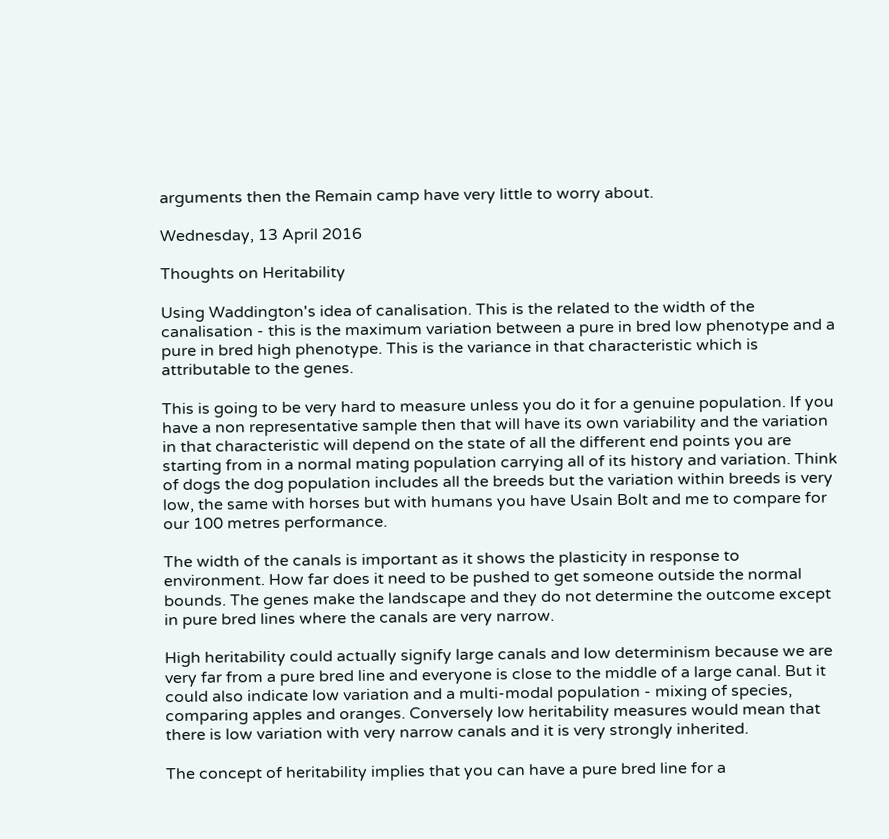arguments then the Remain camp have very little to worry about.

Wednesday, 13 April 2016

Thoughts on Heritability

Using Waddington's idea of canalisation. This is the related to the width of the canalisation - this is the maximum variation between a pure in bred low phenotype and a pure in bred high phenotype. This is the variance in that characteristic which is attributable to the genes.

This is going to be very hard to measure unless you do it for a genuine population. If you have a non representative sample then that will have its own variability and the variation in that characteristic will depend on the state of all the different end points you are starting from in a normal mating population carrying all of its history and variation. Think of dogs the dog population includes all the breeds but the variation within breeds is very low, the same with horses but with humans you have Usain Bolt and me to compare for our 100 metres performance.

The width of the canals is important as it shows the plasticity in response to environment. How far does it need to be pushed to get someone outside the normal bounds. The genes make the landscape and they do not determine the outcome except in pure bred lines where the canals are very narrow.

High heritability could actually signify large canals and low determinism because we are very far from a pure bred line and everyone is close to the middle of a large canal. But it could also indicate low variation and a multi-modal population - mixing of species, comparing apples and oranges. Conversely low heritability measures would mean that there is low variation with very narrow canals and it is very strongly inherited.

The concept of heritability implies that you can have a pure bred line for a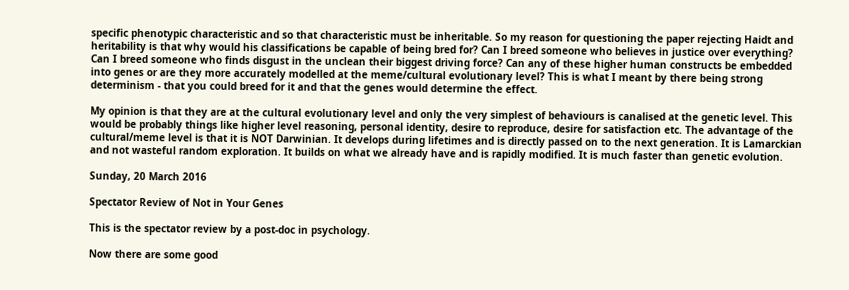specific phenotypic characteristic and so that characteristic must be inheritable. So my reason for questioning the paper rejecting Haidt and heritability is that why would his classifications be capable of being bred for? Can I breed someone who believes in justice over everything? Can I breed someone who finds disgust in the unclean their biggest driving force? Can any of these higher human constructs be embedded into genes or are they more accurately modelled at the meme/cultural evolutionary level? This is what I meant by there being strong determinism - that you could breed for it and that the genes would determine the effect.

My opinion is that they are at the cultural evolutionary level and only the very simplest of behaviours is canalised at the genetic level. This would be probably things like higher level reasoning, personal identity, desire to reproduce, desire for satisfaction etc. The advantage of the cultural/meme level is that it is NOT Darwinian. It develops during lifetimes and is directly passed on to the next generation. It is Lamarckian and not wasteful random exploration. It builds on what we already have and is rapidly modified. It is much faster than genetic evolution.

Sunday, 20 March 2016

Spectator Review of Not in Your Genes

This is the spectator review by a post-doc in psychology.

Now there are some good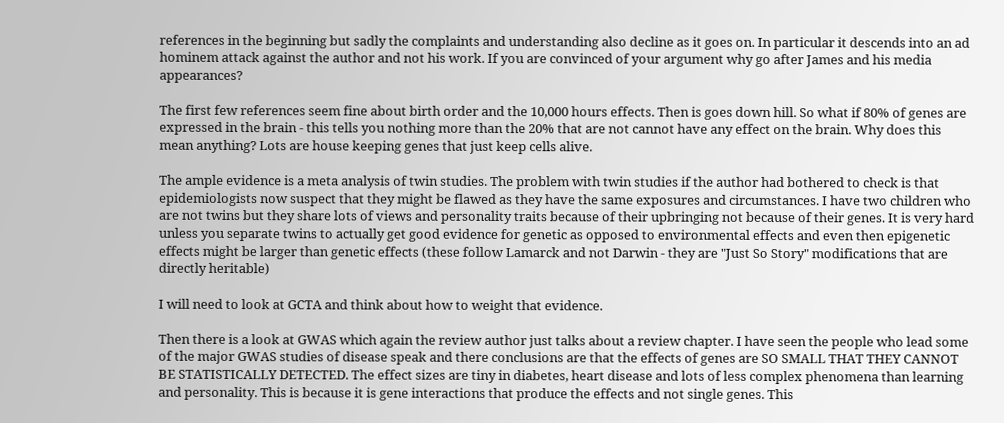references in the beginning but sadly the complaints and understanding also decline as it goes on. In particular it descends into an ad hominem attack against the author and not his work. If you are convinced of your argument why go after James and his media appearances?

The first few references seem fine about birth order and the 10,000 hours effects. Then is goes down hill. So what if 80% of genes are expressed in the brain - this tells you nothing more than the 20% that are not cannot have any effect on the brain. Why does this mean anything? Lots are house keeping genes that just keep cells alive.

The ample evidence is a meta analysis of twin studies. The problem with twin studies if the author had bothered to check is that epidemiologists now suspect that they might be flawed as they have the same exposures and circumstances. I have two children who are not twins but they share lots of views and personality traits because of their upbringing not because of their genes. It is very hard unless you separate twins to actually get good evidence for genetic as opposed to environmental effects and even then epigenetic effects might be larger than genetic effects (these follow Lamarck and not Darwin - they are "Just So Story" modifications that are directly heritable)

I will need to look at GCTA and think about how to weight that evidence.

Then there is a look at GWAS which again the review author just talks about a review chapter. I have seen the people who lead some of the major GWAS studies of disease speak and there conclusions are that the effects of genes are SO SMALL THAT THEY CANNOT BE STATISTICALLY DETECTED. The effect sizes are tiny in diabetes, heart disease and lots of less complex phenomena than learning and personality. This is because it is gene interactions that produce the effects and not single genes. This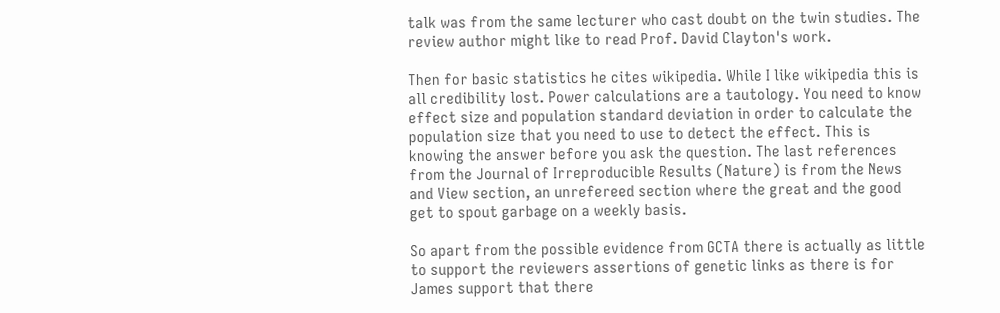talk was from the same lecturer who cast doubt on the twin studies. The review author might like to read Prof. David Clayton's work.

Then for basic statistics he cites wikipedia. While I like wikipedia this is all credibility lost. Power calculations are a tautology. You need to know effect size and population standard deviation in order to calculate the population size that you need to use to detect the effect. This is knowing the answer before you ask the question. The last references from the Journal of Irreproducible Results (Nature) is from the News and View section, an unrefereed section where the great and the good get to spout garbage on a weekly basis.

So apart from the possible evidence from GCTA there is actually as little to support the reviewers assertions of genetic links as there is for James support that there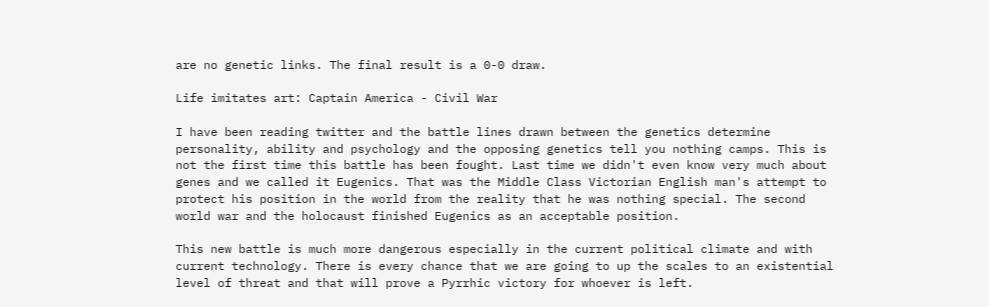are no genetic links. The final result is a 0-0 draw.

Life imitates art: Captain America - Civil War

I have been reading twitter and the battle lines drawn between the genetics determine personality, ability and psychology and the opposing genetics tell you nothing camps. This is not the first time this battle has been fought. Last time we didn't even know very much about genes and we called it Eugenics. That was the Middle Class Victorian English man's attempt to protect his position in the world from the reality that he was nothing special. The second world war and the holocaust finished Eugenics as an acceptable position.

This new battle is much more dangerous especially in the current political climate and with current technology. There is every chance that we are going to up the scales to an existential level of threat and that will prove a Pyrrhic victory for whoever is left.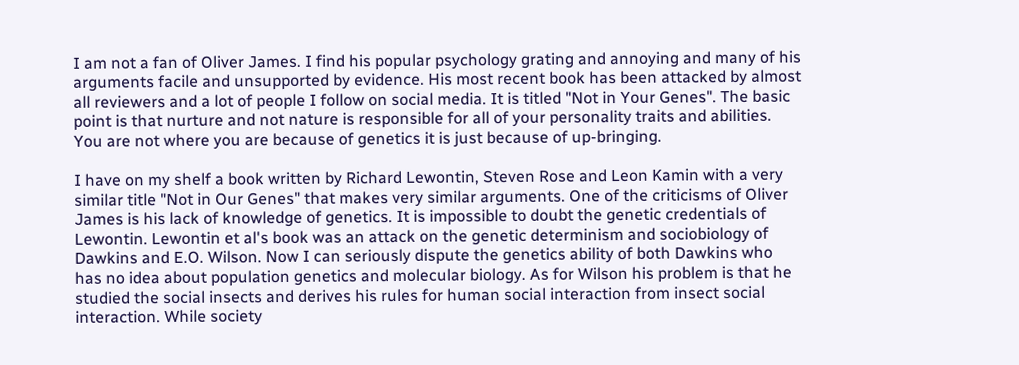I am not a fan of Oliver James. I find his popular psychology grating and annoying and many of his arguments facile and unsupported by evidence. His most recent book has been attacked by almost all reviewers and a lot of people I follow on social media. It is titled "Not in Your Genes". The basic point is that nurture and not nature is responsible for all of your personality traits and abilities. You are not where you are because of genetics it is just because of up-bringing.

I have on my shelf a book written by Richard Lewontin, Steven Rose and Leon Kamin with a very similar title "Not in Our Genes" that makes very similar arguments. One of the criticisms of Oliver James is his lack of knowledge of genetics. It is impossible to doubt the genetic credentials of Lewontin. Lewontin et al's book was an attack on the genetic determinism and sociobiology of Dawkins and E.O. Wilson. Now I can seriously dispute the genetics ability of both Dawkins who has no idea about population genetics and molecular biology. As for Wilson his problem is that he studied the social insects and derives his rules for human social interaction from insect social interaction. While society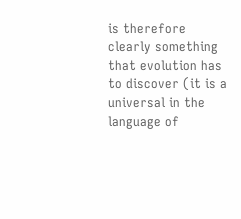is therefore clearly something that evolution has to discover (it is a universal in the language of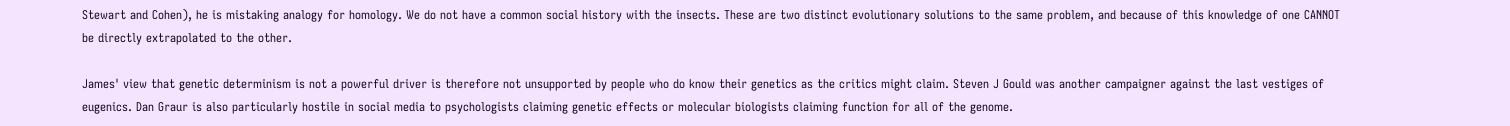Stewart and Cohen), he is mistaking analogy for homology. We do not have a common social history with the insects. These are two distinct evolutionary solutions to the same problem, and because of this knowledge of one CANNOT be directly extrapolated to the other.

James' view that genetic determinism is not a powerful driver is therefore not unsupported by people who do know their genetics as the critics might claim. Steven J Gould was another campaigner against the last vestiges of eugenics. Dan Graur is also particularly hostile in social media to psychologists claiming genetic effects or molecular biologists claiming function for all of the genome.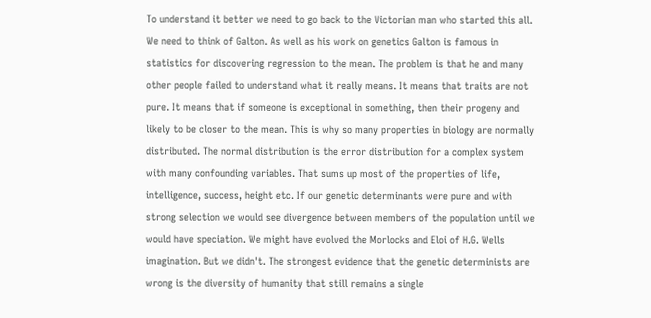To understand it better we need to go back to the Victorian man who started this all. We need to think of Galton. As well as his work on genetics Galton is famous in statistics for discovering regression to the mean. The problem is that he and many other people failed to understand what it really means. It means that traits are not pure. It means that if someone is exceptional in something, then their progeny and likely to be closer to the mean. This is why so many properties in biology are normally distributed. The normal distribution is the error distribution for a complex system with many confounding variables. That sums up most of the properties of life, intelligence, success, height etc. If our genetic determinants were pure and with strong selection we would see divergence between members of the population until we would have speciation. We might have evolved the Morlocks and Eloi of H.G. Wells imagination. But we didn't. The strongest evidence that the genetic determinists are wrong is the diversity of humanity that still remains a single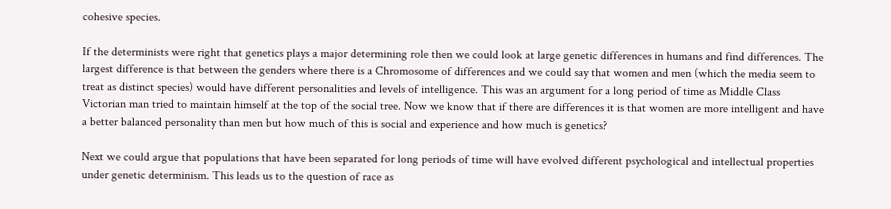cohesive species.

If the determinists were right that genetics plays a major determining role then we could look at large genetic differences in humans and find differences. The largest difference is that between the genders where there is a Chromosome of differences and we could say that women and men (which the media seem to treat as distinct species) would have different personalities and levels of intelligence. This was an argument for a long period of time as Middle Class Victorian man tried to maintain himself at the top of the social tree. Now we know that if there are differences it is that women are more intelligent and have a better balanced personality than men but how much of this is social and experience and how much is genetics?

Next we could argue that populations that have been separated for long periods of time will have evolved different psychological and intellectual properties under genetic determinism. This leads us to the question of race as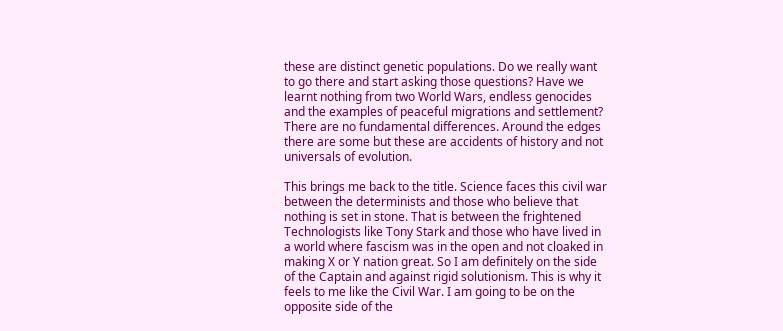these are distinct genetic populations. Do we really want to go there and start asking those questions? Have we learnt nothing from two World Wars, endless genocides and the examples of peaceful migrations and settlement? There are no fundamental differences. Around the edges there are some but these are accidents of history and not universals of evolution.

This brings me back to the title. Science faces this civil war between the determinists and those who believe that nothing is set in stone. That is between the frightened Technologists like Tony Stark and those who have lived in a world where fascism was in the open and not cloaked in making X or Y nation great. So I am definitely on the side of the Captain and against rigid solutionism. This is why it feels to me like the Civil War. I am going to be on the opposite side of the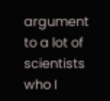argument to a lot of scientists who I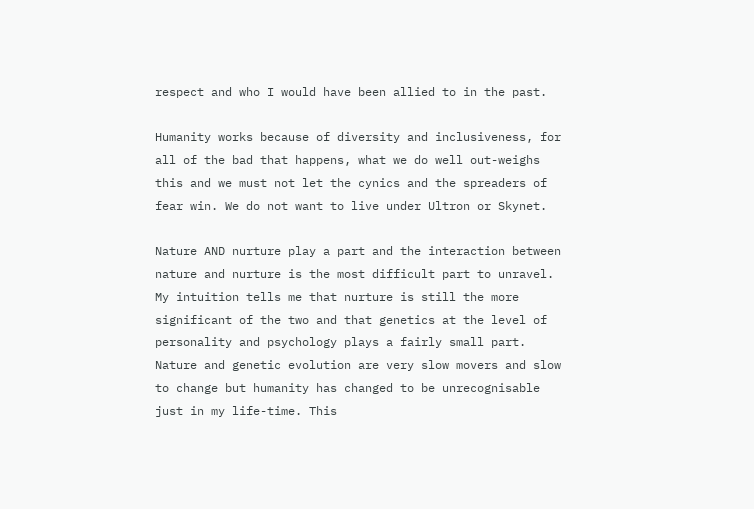respect and who I would have been allied to in the past.

Humanity works because of diversity and inclusiveness, for all of the bad that happens, what we do well out-weighs this and we must not let the cynics and the spreaders of fear win. We do not want to live under Ultron or Skynet.

Nature AND nurture play a part and the interaction between nature and nurture is the most difficult part to unravel. My intuition tells me that nurture is still the more significant of the two and that genetics at the level of personality and psychology plays a fairly small part. Nature and genetic evolution are very slow movers and slow to change but humanity has changed to be unrecognisable just in my life-time. This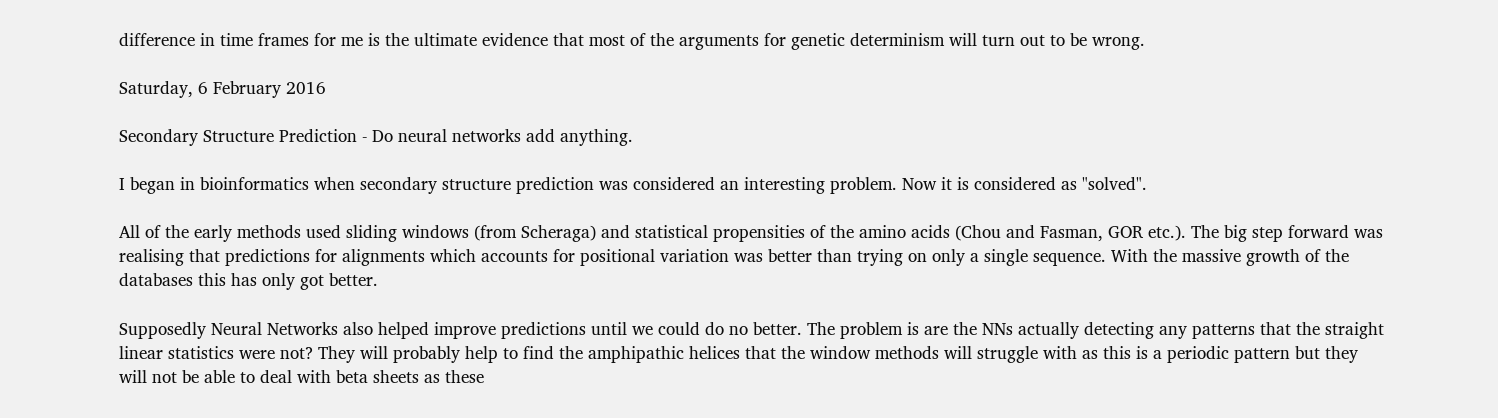difference in time frames for me is the ultimate evidence that most of the arguments for genetic determinism will turn out to be wrong.

Saturday, 6 February 2016

Secondary Structure Prediction - Do neural networks add anything.

I began in bioinformatics when secondary structure prediction was considered an interesting problem. Now it is considered as "solved".

All of the early methods used sliding windows (from Scheraga) and statistical propensities of the amino acids (Chou and Fasman, GOR etc.). The big step forward was realising that predictions for alignments which accounts for positional variation was better than trying on only a single sequence. With the massive growth of the databases this has only got better.

Supposedly Neural Networks also helped improve predictions until we could do no better. The problem is are the NNs actually detecting any patterns that the straight linear statistics were not? They will probably help to find the amphipathic helices that the window methods will struggle with as this is a periodic pattern but they will not be able to deal with beta sheets as these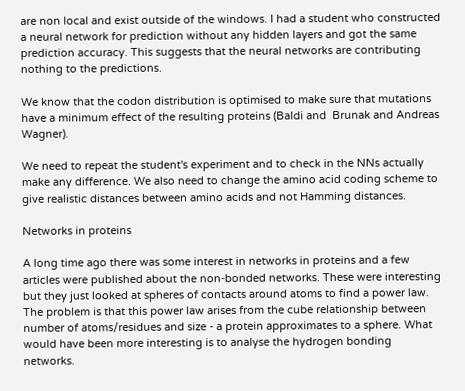are non local and exist outside of the windows. I had a student who constructed a neural network for prediction without any hidden layers and got the same prediction accuracy. This suggests that the neural networks are contributing nothing to the predictions.

We know that the codon distribution is optimised to make sure that mutations have a minimum effect of the resulting proteins (Baldi and  Brunak and Andreas Wagner).

We need to repeat the student's experiment and to check in the NNs actually make any difference. We also need to change the amino acid coding scheme to give realistic distances between amino acids and not Hamming distances.

Networks in proteins

A long time ago there was some interest in networks in proteins and a few articles were published about the non-bonded networks. These were interesting but they just looked at spheres of contacts around atoms to find a power law. The problem is that this power law arises from the cube relationship between number of atoms/residues and size - a protein approximates to a sphere. What would have been more interesting is to analyse the hydrogen bonding networks.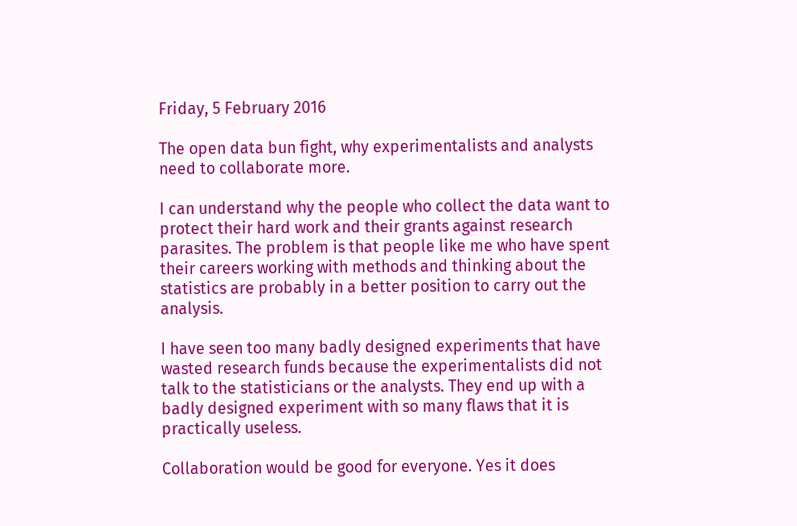Friday, 5 February 2016

The open data bun fight, why experimentalists and analysts need to collaborate more.

I can understand why the people who collect the data want to protect their hard work and their grants against research parasites. The problem is that people like me who have spent their careers working with methods and thinking about the statistics are probably in a better position to carry out the analysis.

I have seen too many badly designed experiments that have wasted research funds because the experimentalists did not talk to the statisticians or the analysts. They end up with a badly designed experiment with so many flaws that it is practically useless.

Collaboration would be good for everyone. Yes it does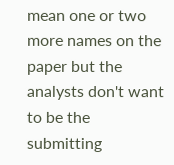mean one or two more names on the paper but the analysts don't want to be the submitting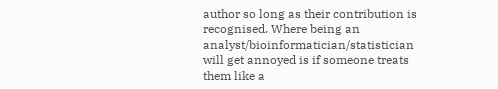author so long as their contribution is recognised. Where being an analyst/bioinformatician/statistician will get annoyed is if someone treats them like a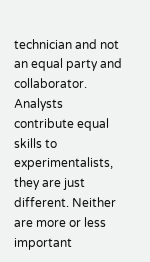technician and not an equal party and collaborator. Analysts contribute equal skills to experimentalists, they are just different. Neither are more or less important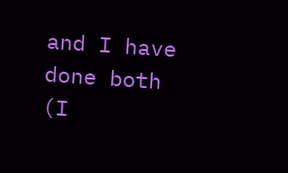and I have done both (I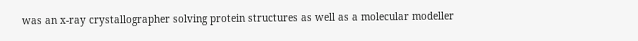was an x-ray crystallographer solving protein structures as well as a molecular modeller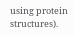using protein structures).